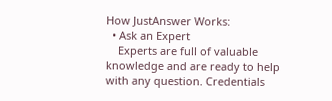How JustAnswer Works:
  • Ask an Expert
    Experts are full of valuable knowledge and are ready to help with any question. Credentials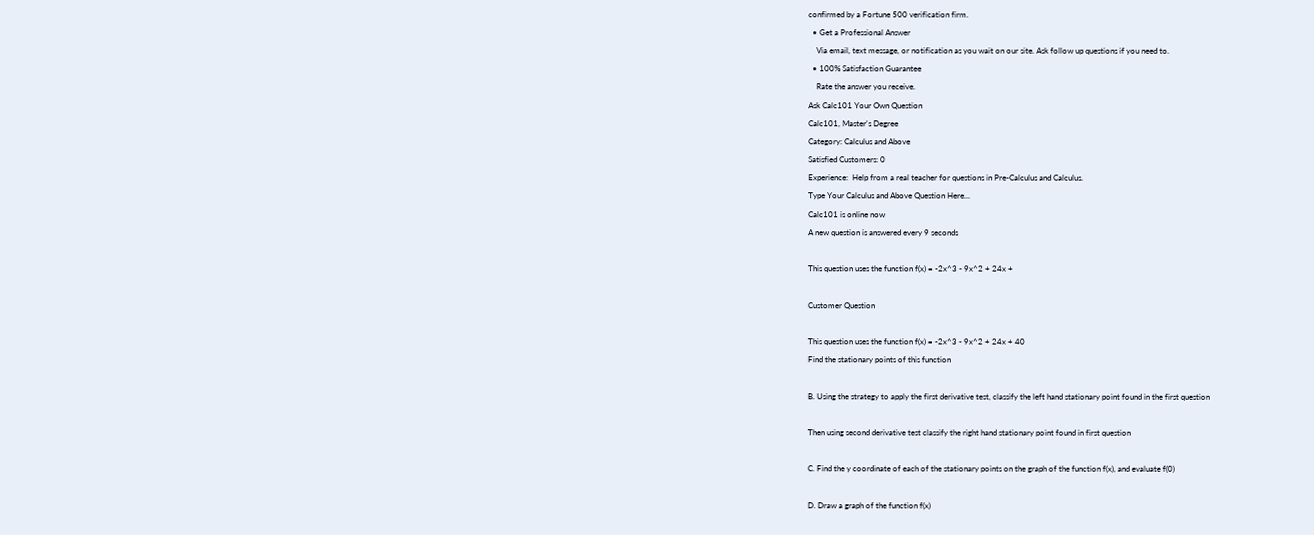confirmed by a Fortune 500 verification firm.
  • Get a Professional Answer
    Via email, text message, or notification as you wait on our site. Ask follow up questions if you need to.
  • 100% Satisfaction Guarantee
    Rate the answer you receive.
Ask Calc101 Your Own Question
Calc101, Master's Degree
Category: Calculus and Above
Satisfied Customers: 0
Experience:  Help from a real teacher for questions in Pre-Calculus and Calculus.
Type Your Calculus and Above Question Here...
Calc101 is online now
A new question is answered every 9 seconds

This question uses the function f(x) = -2x^3 - 9x^2 + 24x +

Customer Question

This question uses the function f(x) = -2x^3 - 9x^2 + 24x + 40
Find the stationary points of this function

B. Using the strategy to apply the first derivative test, classify the left hand stationary point found in the first question

Then using second derivative test classify the right hand stationary point found in first question

C. Find the y coordinate of each of the stationary points on the graph of the function f(x), and evaluate f(0)

D. Draw a graph of the function f(x)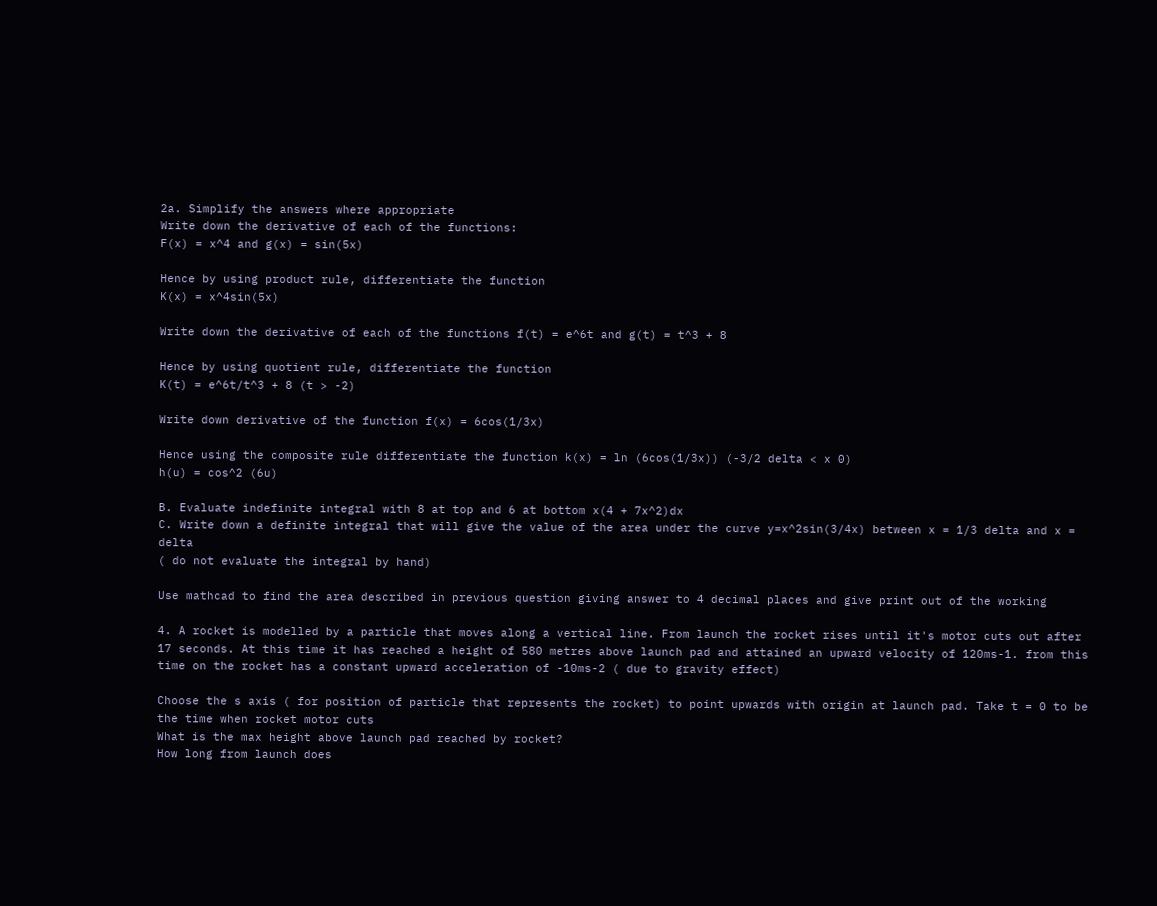2a. Simplify the answers where appropriate
Write down the derivative of each of the functions:
F(x) = x^4 and g(x) = sin(5x)

Hence by using product rule, differentiate the function
K(x) = x^4sin(5x)

Write down the derivative of each of the functions f(t) = e^6t and g(t) = t^3 + 8

Hence by using quotient rule, differentiate the function
K(t) = e^6t/t^3 + 8 (t > -2)

Write down derivative of the function f(x) = 6cos(1/3x)

Hence using the composite rule differentiate the function k(x) = ln (6cos(1/3x)) (-3/2 delta < x 0)
h(u) = cos^2 (6u)

B. Evaluate indefinite integral with 8 at top and 6 at bottom x(4 + 7x^2)dx
C. Write down a definite integral that will give the value of the area under the curve y=x^2sin(3/4x) between x = 1/3 delta and x = delta
( do not evaluate the integral by hand)

Use mathcad to find the area described in previous question giving answer to 4 decimal places and give print out of the working

4. A rocket is modelled by a particle that moves along a vertical line. From launch the rocket rises until it's motor cuts out after 17 seconds. At this time it has reached a height of 580 metres above launch pad and attained an upward velocity of 120ms-1. from this time on the rocket has a constant upward acceleration of -10ms-2 ( due to gravity effect)

Choose the s axis ( for position of particle that represents the rocket) to point upwards with origin at launch pad. Take t = 0 to be the time when rocket motor cuts
What is the max height above launch pad reached by rocket?
How long from launch does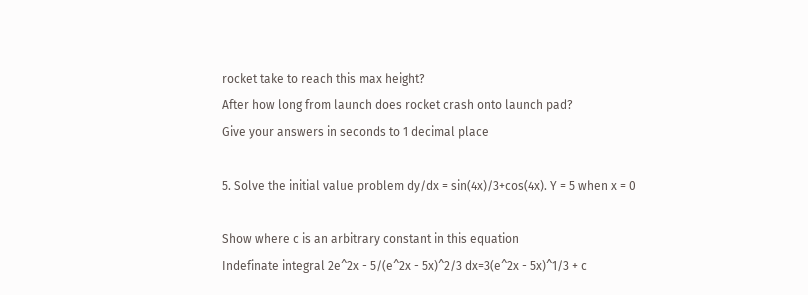rocket take to reach this max height?
After how long from launch does rocket crash onto launch pad?
Give your answers in seconds to 1 decimal place

5. Solve the initial value problem dy/dx = sin(4x)/3+cos(4x). Y = 5 when x = 0

Show where c is an arbitrary constant in this equation
Indefinate integral 2e^2x - 5/(e^2x - 5x)^2/3 dx=3(e^2x - 5x)^1/3 + c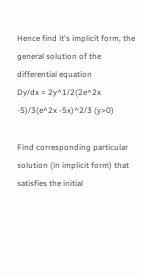Hence find it's implicit form, the general solution of the differential equation
Dy/dx = 2y^1/2(2e^2x -5)/3(e^2x -5x)^2/3 (y>0)

Find corresponding particular solution (in implicit form) that satisfies the initial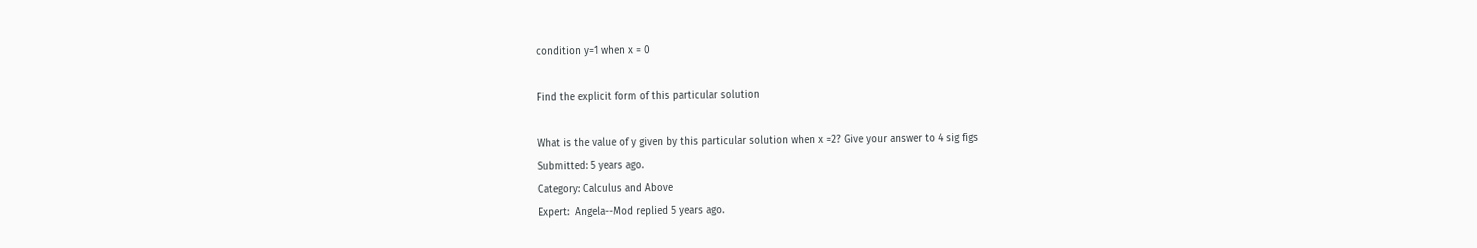condition y=1 when x = 0

Find the explicit form of this particular solution

What is the value of y given by this particular solution when x =2? Give your answer to 4 sig figs
Submitted: 5 years ago.
Category: Calculus and Above
Expert:  Angela--Mod replied 5 years ago.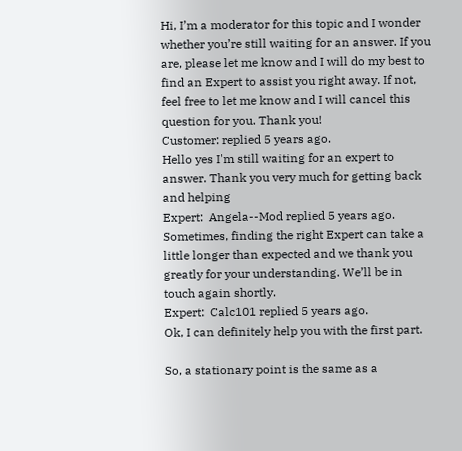Hi, I’m a moderator for this topic and I wonder whether you’re still waiting for an answer. If you are, please let me know and I will do my best to find an Expert to assist you right away. If not, feel free to let me know and I will cancel this question for you. Thank you!
Customer: replied 5 years ago.
Hello yes I'm still waiting for an expert to answer. Thank you very much for getting back and helping
Expert:  Angela--Mod replied 5 years ago.
Sometimes, finding the right Expert can take a little longer than expected and we thank you greatly for your understanding. We’ll be in touch again shortly.
Expert:  Calc101 replied 5 years ago.
Ok, I can definitely help you with the first part.

So, a stationary point is the same as a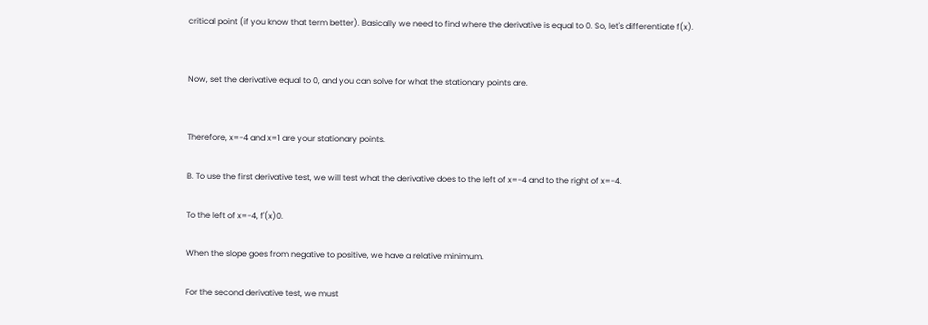critical point (if you know that term better). Basically we need to find where the derivative is equal to 0. So, let's differentiate f(x).


Now, set the derivative equal to 0, and you can solve for what the stationary points are.


Therefore, x=-4 and x=1 are your stationary points.

B. To use the first derivative test, we will test what the derivative does to the left of x=-4 and to the right of x=-4.

To the left of x=-4, f'(x)0.

When the slope goes from negative to positive, we have a relative minimum.

For the second derivative test, we must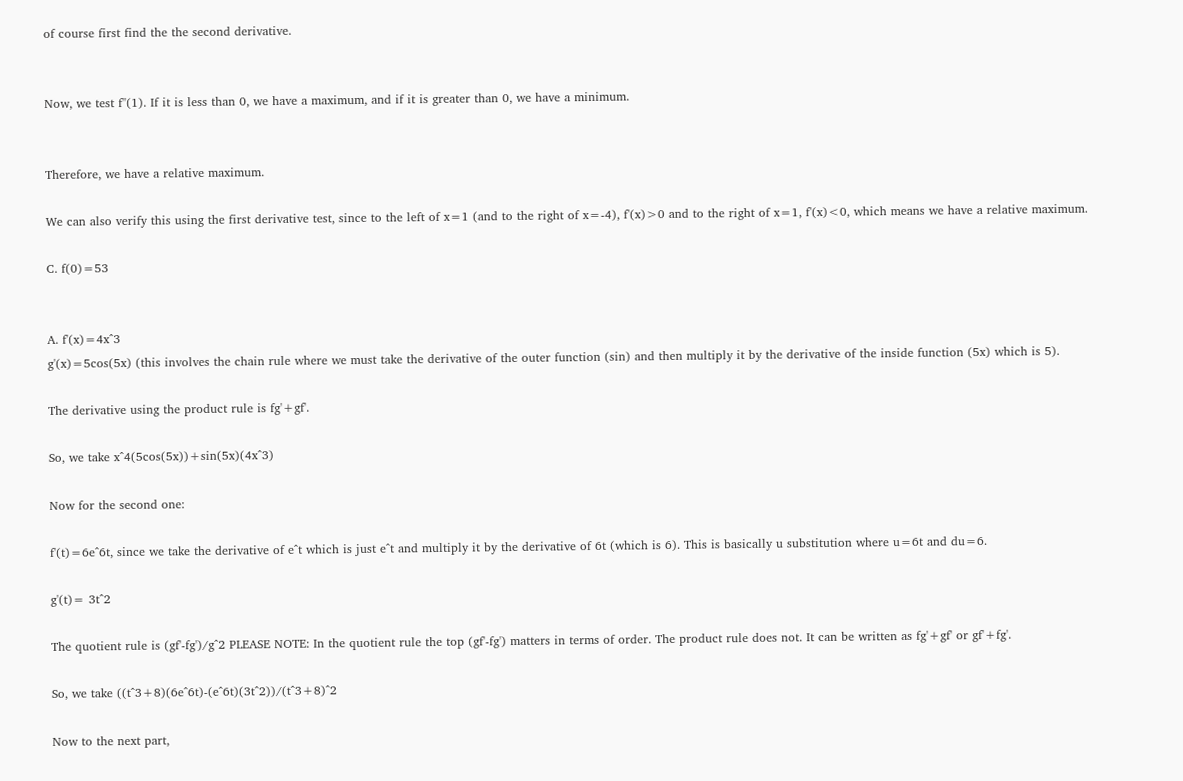of course first find the the second derivative.


Now, we test f''(1). If it is less than 0, we have a maximum, and if it is greater than 0, we have a minimum.


Therefore, we have a relative maximum.

We can also verify this using the first derivative test, since to the left of x=1 (and to the right of x=-4), f'(x)>0 and to the right of x=1, f'(x)<0, which means we have a relative maximum.

C. f(0)=53


A. f'(x)=4x^3
g'(x)=5cos(5x) (this involves the chain rule where we must take the derivative of the outer function (sin) and then multiply it by the derivative of the inside function (5x) which is 5).

The derivative using the product rule is fg'+gf'.

So, we take x^4(5cos(5x))+sin(5x)(4x^3)

Now for the second one:

f'(t)=6e^6t, since we take the derivative of e^t which is just e^t and multiply it by the derivative of 6t (which is 6). This is basically u substitution where u=6t and du=6.

g'(t)= 3t^2

The quotient rule is (gf'-fg')/g^2 PLEASE NOTE: In the quotient rule the top (gf'-fg') matters in terms of order. The product rule does not. It can be written as fg'+gf' or gf'+fg'.

So, we take ((t^3+8)(6e^6t)-(e^6t)(3t^2))/(t^3+8)^2

Now to the next part,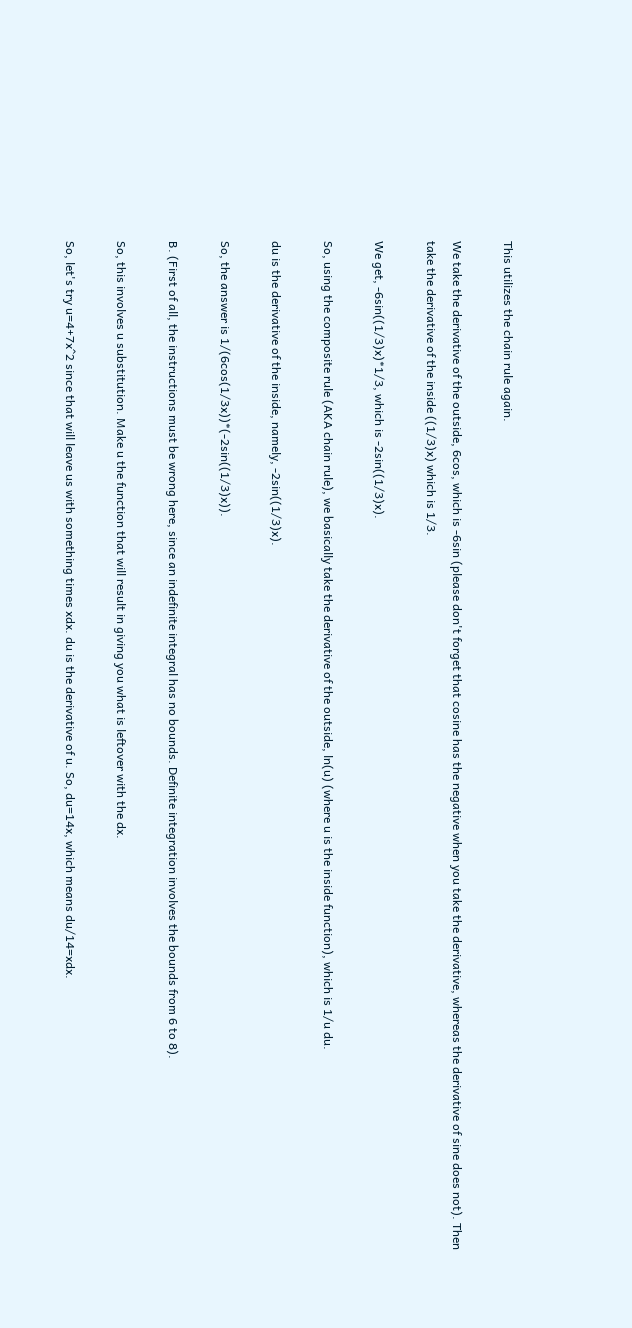This utilizes the chain rule again.

We take the derivative of the outside, 6cos, which is -6sin (please don't forget that cosine has the negative when you take the derivative, whereas the derivative of sine does not). Then take the derivative of the inside ((1/3)x) which is 1/3.

We get, -6sin((1/3)x)*1/3, which is -2sin((1/3)x).

So, using the composite rule (AKA chain rule), we basically take the derivative of the outside, ln(u) (where u is the inside function), which is 1/u du.

du is the derivative of the inside, namely, -2sin((1/3)x).

So, the answer is 1/(6cos(1/3x))*(-2sin((1/3)x)).

B. (First of all, the instructions must be wrong here, since an indefinite integral has no bounds. Definite integration involves the bounds from 6 to 8).

So, this involves u substitution. Make u the function that will result in giving you what is leftover with the dx.

So, let's try u=4+7x^2 since that will leave us with something times xdx. du is the derivative of u. So, du=14x, which means du/14=xdx.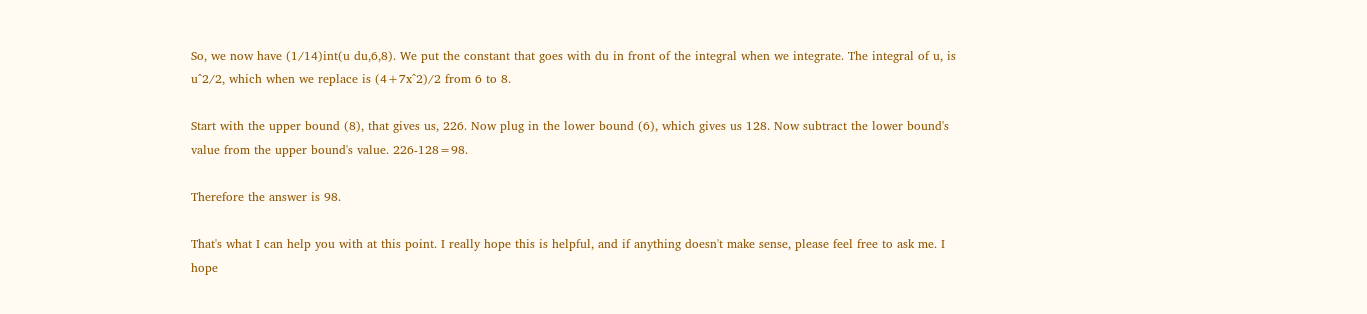So, we now have (1/14)int(u du,6,8). We put the constant that goes with du in front of the integral when we integrate. The integral of u, is u^2/2, which when we replace is (4+7x^2)/2 from 6 to 8.

Start with the upper bound (8), that gives us, 226. Now plug in the lower bound (6), which gives us 128. Now subtract the lower bound's value from the upper bound's value. 226-128=98.

Therefore the answer is 98.

That's what I can help you with at this point. I really hope this is helpful, and if anything doesn't make sense, please feel free to ask me. I hope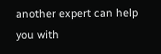another expert can help you with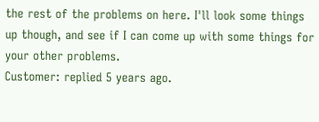the rest of the problems on here. I'll look some things up though, and see if I can come up with some things for your other problems.
Customer: replied 5 years ago.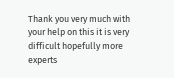Thank you very much with your help on this it is very difficult hopefully more experts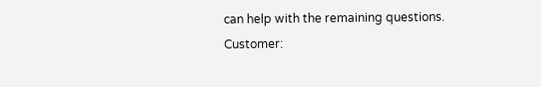can help with the remaining questions.
Customer: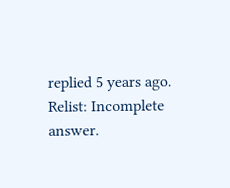replied 5 years ago.
Relist: Incomplete answer.